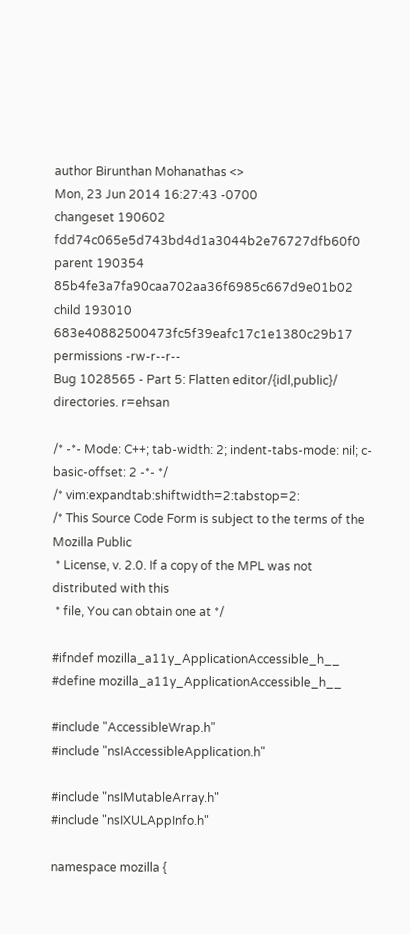author Birunthan Mohanathas <>
Mon, 23 Jun 2014 16:27:43 -0700
changeset 190602 fdd74c065e5d743bd4d1a3044b2e76727dfb60f0
parent 190354 85b4fe3a7fa90caa702aa36f6985c667d9e01b02
child 193010 683e40882500473fc5f39eafc17c1e1380c29b17
permissions -rw-r--r--
Bug 1028565 - Part 5: Flatten editor/{idl,public}/ directories. r=ehsan

/* -*- Mode: C++; tab-width: 2; indent-tabs-mode: nil; c-basic-offset: 2 -*- */
/* vim:expandtab:shiftwidth=2:tabstop=2:
/* This Source Code Form is subject to the terms of the Mozilla Public
 * License, v. 2.0. If a copy of the MPL was not distributed with this
 * file, You can obtain one at */

#ifndef mozilla_a11y_ApplicationAccessible_h__
#define mozilla_a11y_ApplicationAccessible_h__

#include "AccessibleWrap.h"
#include "nsIAccessibleApplication.h"

#include "nsIMutableArray.h"
#include "nsIXULAppInfo.h"

namespace mozilla {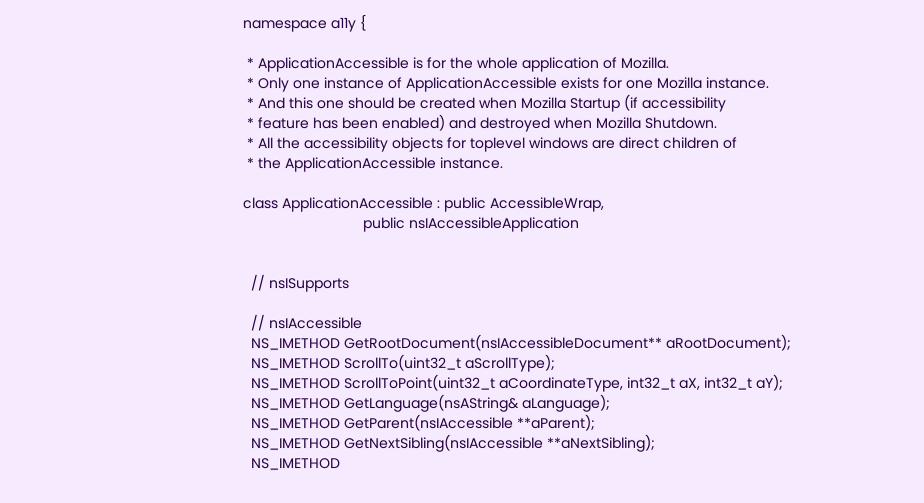namespace a11y {

 * ApplicationAccessible is for the whole application of Mozilla.
 * Only one instance of ApplicationAccessible exists for one Mozilla instance.
 * And this one should be created when Mozilla Startup (if accessibility
 * feature has been enabled) and destroyed when Mozilla Shutdown.
 * All the accessibility objects for toplevel windows are direct children of
 * the ApplicationAccessible instance.

class ApplicationAccessible : public AccessibleWrap,
                              public nsIAccessibleApplication


  // nsISupports

  // nsIAccessible
  NS_IMETHOD GetRootDocument(nsIAccessibleDocument** aRootDocument);
  NS_IMETHOD ScrollTo(uint32_t aScrollType);
  NS_IMETHOD ScrollToPoint(uint32_t aCoordinateType, int32_t aX, int32_t aY);
  NS_IMETHOD GetLanguage(nsAString& aLanguage);
  NS_IMETHOD GetParent(nsIAccessible **aParent);
  NS_IMETHOD GetNextSibling(nsIAccessible **aNextSibling);
  NS_IMETHOD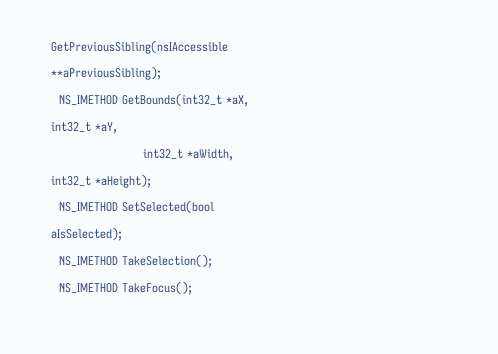GetPreviousSibling(nsIAccessible **aPreviousSibling);
  NS_IMETHOD GetBounds(int32_t *aX, int32_t *aY,
                       int32_t *aWidth, int32_t *aHeight);
  NS_IMETHOD SetSelected(bool aIsSelected);
  NS_IMETHOD TakeSelection();
  NS_IMETHOD TakeFocus();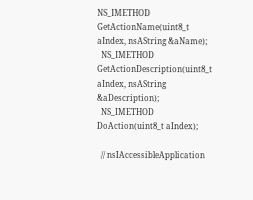NS_IMETHOD GetActionName(uint8_t aIndex, nsAString &aName);
  NS_IMETHOD GetActionDescription(uint8_t aIndex, nsAString &aDescription);
  NS_IMETHOD DoAction(uint8_t aIndex);

  // nsIAccessibleApplication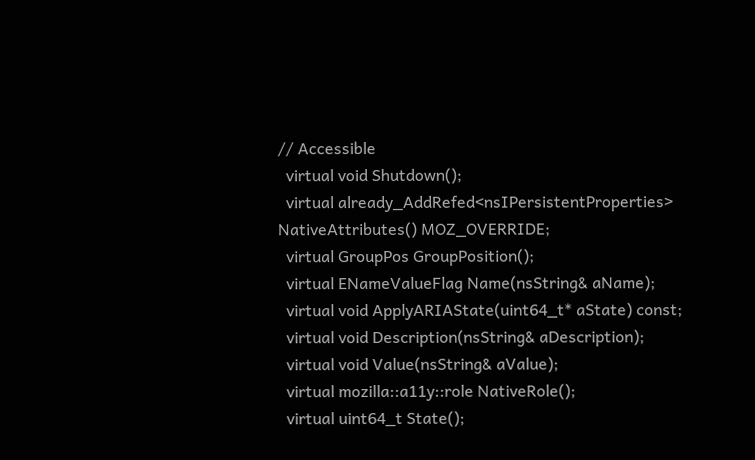// Accessible
  virtual void Shutdown();
  virtual already_AddRefed<nsIPersistentProperties> NativeAttributes() MOZ_OVERRIDE;
  virtual GroupPos GroupPosition();
  virtual ENameValueFlag Name(nsString& aName);
  virtual void ApplyARIAState(uint64_t* aState) const;
  virtual void Description(nsString& aDescription);
  virtual void Value(nsString& aValue);
  virtual mozilla::a11y::role NativeRole();
  virtual uint64_t State();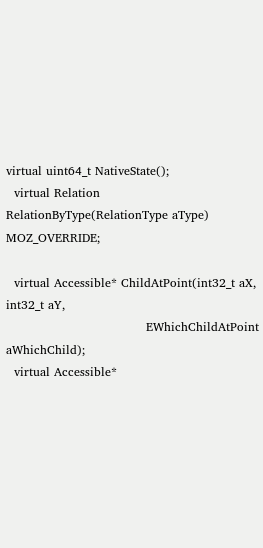virtual uint64_t NativeState();
  virtual Relation RelationByType(RelationType aType) MOZ_OVERRIDE;

  virtual Accessible* ChildAtPoint(int32_t aX, int32_t aY,
                                   EWhichChildAtPoint aWhichChild);
  virtual Accessible*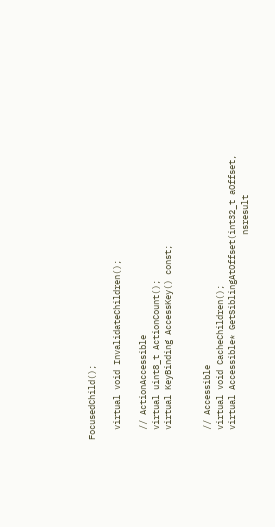FocusedChild();

  virtual void InvalidateChildren();

  // ActionAccessible
  virtual uint8_t ActionCount();
  virtual KeyBinding AccessKey() const;


  // Accessible
  virtual void CacheChildren();
  virtual Accessible* GetSiblingAtOffset(int32_t aOffset,
                                         nsresult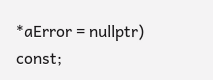*aError = nullptr) const;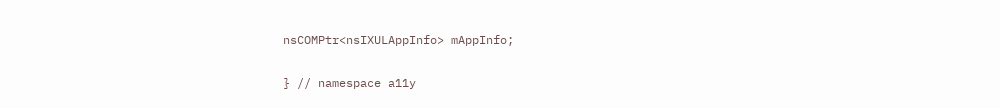nsCOMPtr<nsIXULAppInfo> mAppInfo;

} // namespace a11y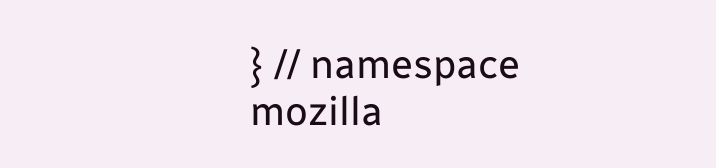} // namespace mozilla